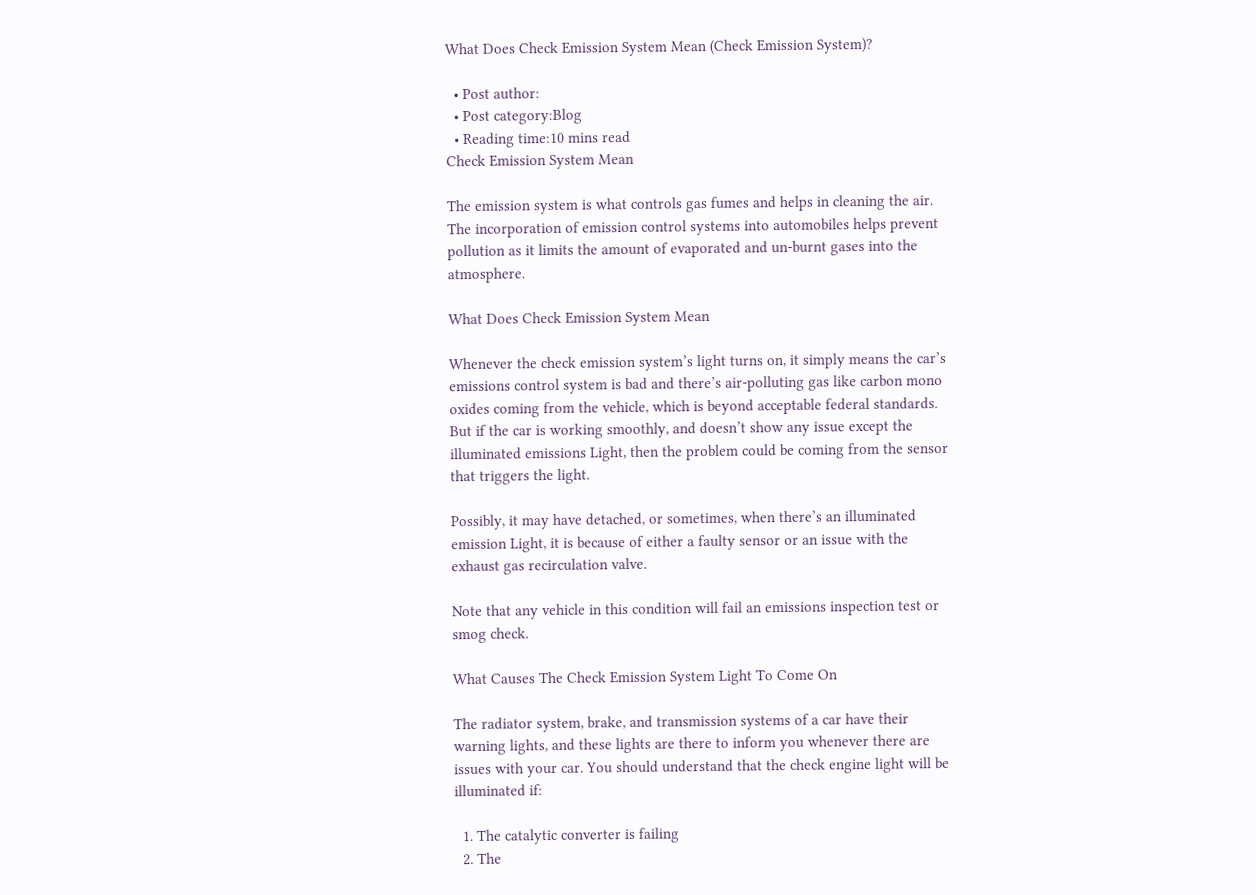What Does Check Emission System Mean (Check Emission System)?

  • Post author:
  • Post category:Blog
  • Reading time:10 mins read
Check Emission System Mean

The emission system is what controls gas fumes and helps in cleaning the air. The incorporation of emission control systems into automobiles helps prevent pollution as it limits the amount of evaporated and un-burnt gases into the atmosphere.

What Does Check Emission System Mean

Whenever the check emission system’s light turns on, it simply means the car’s emissions control system is bad and there’s air-polluting gas like carbon mono oxides coming from the vehicle, which is beyond acceptable federal standards. But if the car is working smoothly, and doesn’t show any issue except the illuminated emissions Light, then the problem could be coming from the sensor that triggers the light.

Possibly, it may have detached, or sometimes, when there’s an illuminated emission Light, it is because of either a faulty sensor or an issue with the exhaust gas recirculation valve.

Note that any vehicle in this condition will fail an emissions inspection test or smog check.

What Causes The Check Emission System Light To Come On

The radiator system, brake, and transmission systems of a car have their warning lights, and these lights are there to inform you whenever there are issues with your car. You should understand that the check engine light will be illuminated if:

  1. The catalytic converter is failing
  2. The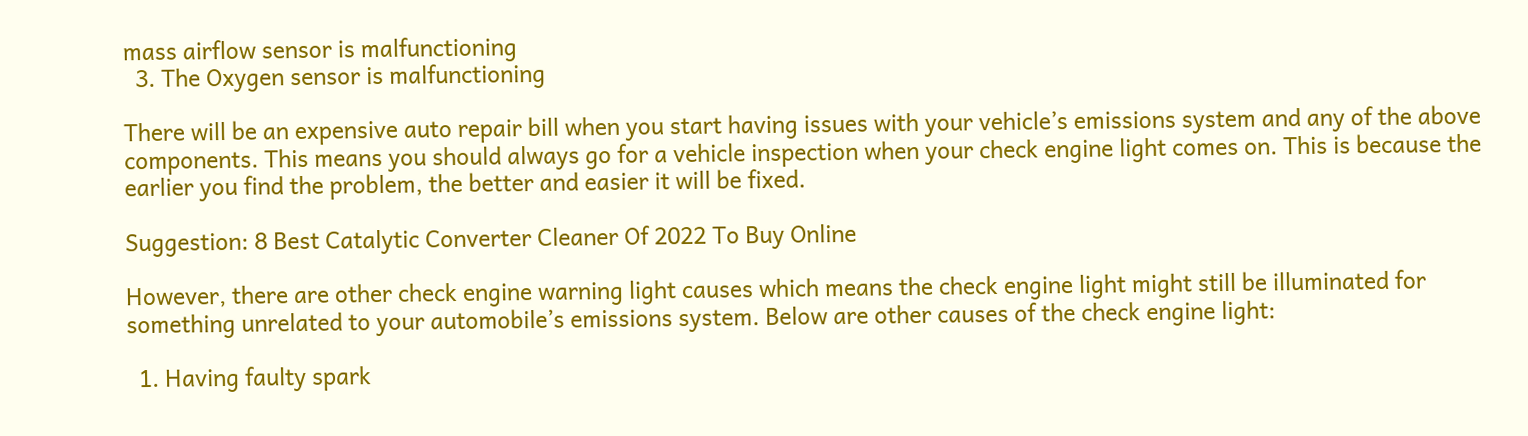mass airflow sensor is malfunctioning
  3. The Oxygen sensor is malfunctioning

There will be an expensive auto repair bill when you start having issues with your vehicle’s emissions system and any of the above components. This means you should always go for a vehicle inspection when your check engine light comes on. This is because the earlier you find the problem, the better and easier it will be fixed.

Suggestion: 8 Best Catalytic Converter Cleaner Of 2022 To Buy Online

However, there are other check engine warning light causes which means the check engine light might still be illuminated for something unrelated to your automobile’s emissions system. Below are other causes of the check engine light:

  1. Having faulty spark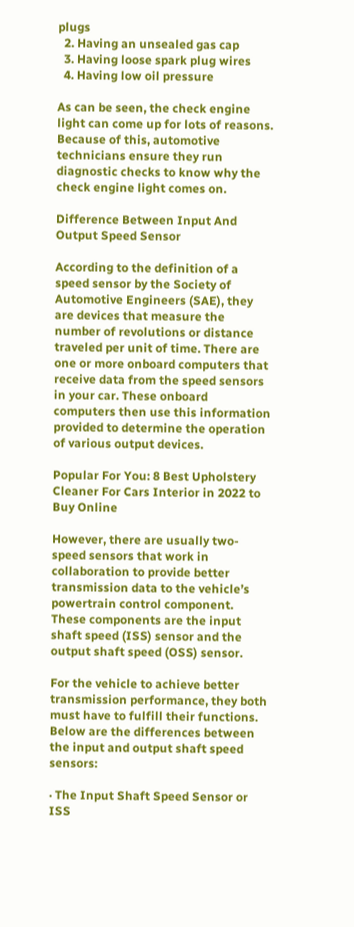plugs
  2. Having an unsealed gas cap
  3. Having loose spark plug wires
  4. Having low oil pressure

As can be seen, the check engine light can come up for lots of reasons. Because of this, automotive technicians ensure they run diagnostic checks to know why the check engine light comes on.

Difference Between Input And Output Speed Sensor

According to the definition of a speed sensor by the Society of Automotive Engineers (SAE), they are devices that measure the number of revolutions or distance traveled per unit of time. There are one or more onboard computers that receive data from the speed sensors in your car. These onboard computers then use this information provided to determine the operation of various output devices.

Popular For You: 8 Best Upholstery Cleaner For Cars Interior in 2022 to Buy Online

However, there are usually two-speed sensors that work in collaboration to provide better transmission data to the vehicle’s powertrain control component. These components are the input shaft speed (ISS) sensor and the output shaft speed (OSS) sensor.

For the vehicle to achieve better transmission performance, they both must have to fulfill their functions. Below are the differences between the input and output shaft speed sensors:

· The Input Shaft Speed Sensor or ISS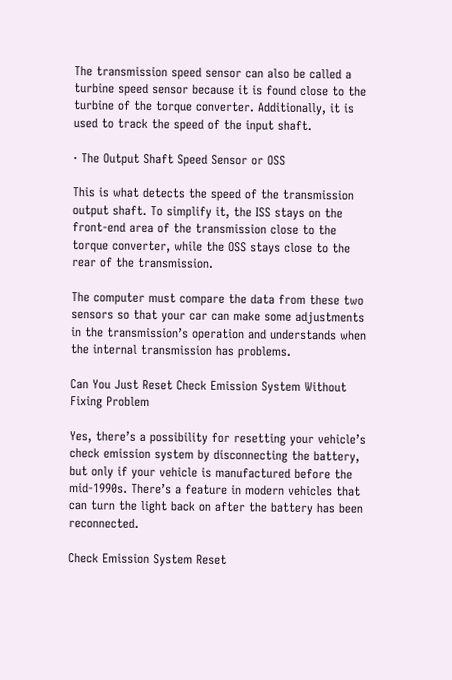The transmission speed sensor can also be called a turbine speed sensor because it is found close to the turbine of the torque converter. Additionally, it is used to track the speed of the input shaft.

· The Output Shaft Speed Sensor or OSS

This is what detects the speed of the transmission output shaft. To simplify it, the ISS stays on the front-end area of the transmission close to the torque converter, while the OSS stays close to the rear of the transmission.

The computer must compare the data from these two sensors so that your car can make some adjustments in the transmission’s operation and understands when the internal transmission has problems.

Can You Just Reset Check Emission System Without Fixing Problem

Yes, there’s a possibility for resetting your vehicle’s check emission system by disconnecting the battery, but only if your vehicle is manufactured before the mid-1990s. There’s a feature in modern vehicles that can turn the light back on after the battery has been reconnected.

Check Emission System Reset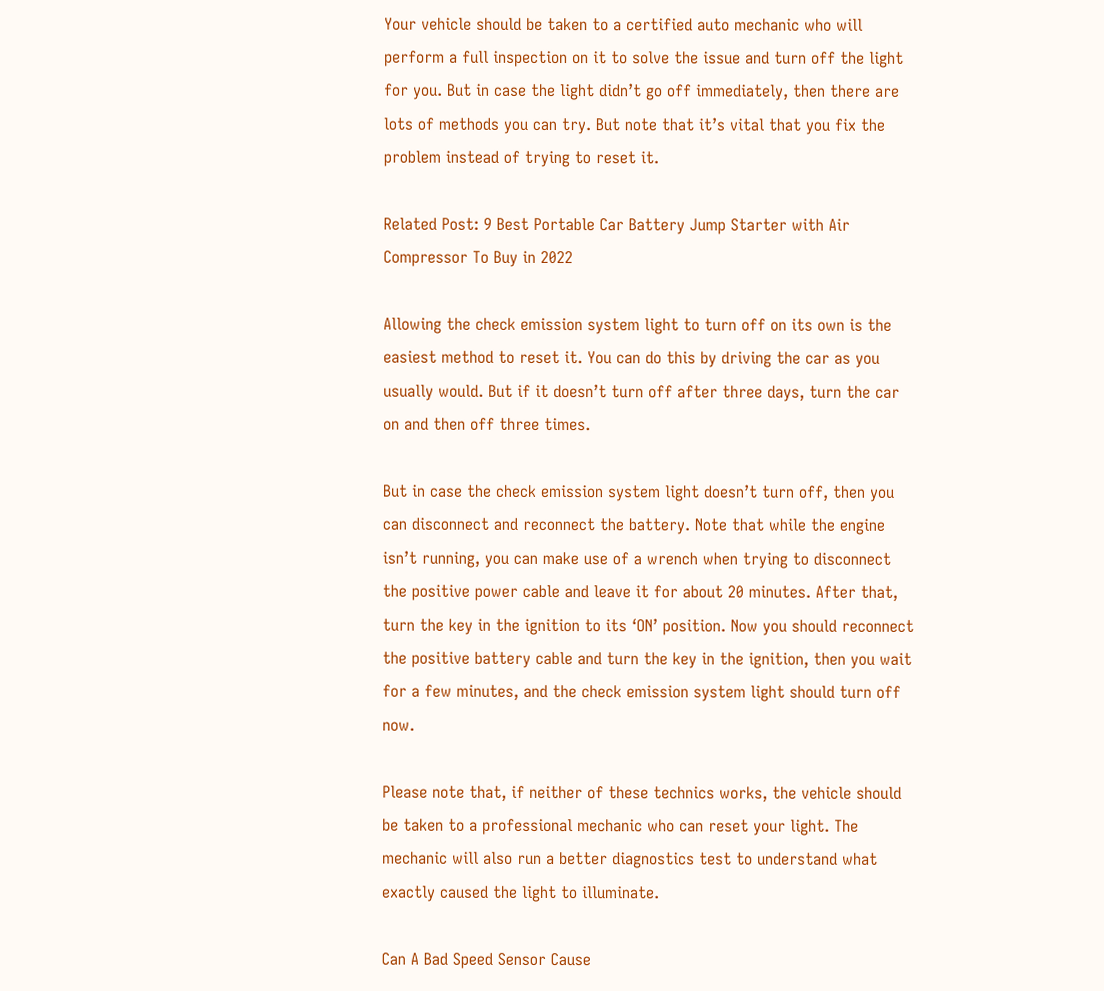Your vehicle should be taken to a certified auto mechanic who will perform a full inspection on it to solve the issue and turn off the light for you. But in case the light didn’t go off immediately, then there are lots of methods you can try. But note that it’s vital that you fix the problem instead of trying to reset it.

Related Post: 9 Best Portable Car Battery Jump Starter with Air Compressor To Buy in 2022

Allowing the check emission system light to turn off on its own is the easiest method to reset it. You can do this by driving the car as you usually would. But if it doesn’t turn off after three days, turn the car on and then off three times.

But in case the check emission system light doesn’t turn off, then you can disconnect and reconnect the battery. Note that while the engine isn’t running, you can make use of a wrench when trying to disconnect the positive power cable and leave it for about 20 minutes. After that, turn the key in the ignition to its ‘ON’ position. Now you should reconnect the positive battery cable and turn the key in the ignition, then you wait for a few minutes, and the check emission system light should turn off now.

Please note that, if neither of these technics works, the vehicle should be taken to a professional mechanic who can reset your light. The mechanic will also run a better diagnostics test to understand what exactly caused the light to illuminate.

Can A Bad Speed Sensor Cause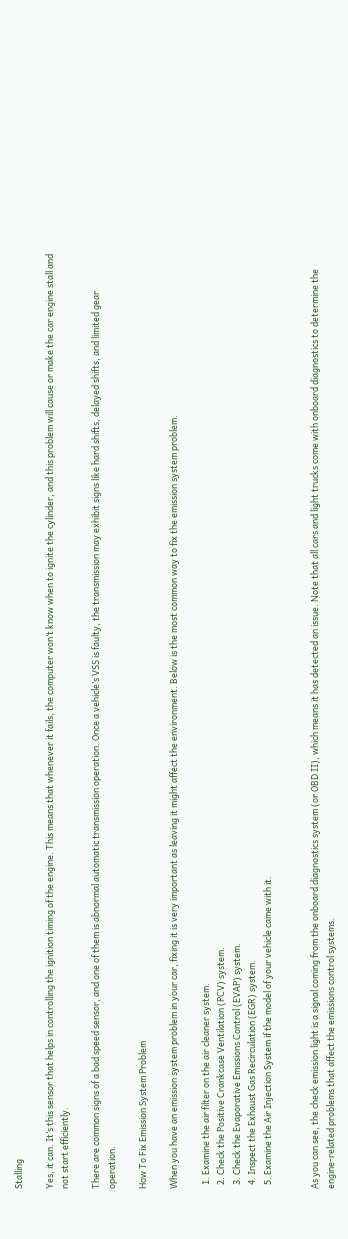Stalling

Yes, it can. It’s this sensor that helps in controlling the ignition timing of the engine. This means that whenever it fails, the computer won’t know when to ignite the cylinder, and this problem will cause or make the car engine stall and not start efficiently.

There are common signs of a bad speed sensor, and one of them is abnormal automatic transmission operation. Once a vehicle’s VSS is faulty, the transmission may exhibit signs like hard shifts, delayed shifts, and limited gear operation.

How To Fix Emission System Problem

When you have an emission system problem in your car, fixing it is very important as leaving it might affect the environment. Below is the most common way to fix the emission system problem.

  1. Examine the air filter on the air cleaner system.
  2. Check the Positive Crankcase Ventilation (PCV) system.
  3. Check the Evaporative Emissions Control (EVAP) system.
  4. Inspect the Exhaust Gas Recirculation (EGR) system.
  5. Examine the Air Injection System if the model of your vehicle came with it.


As you can see, the check emission light is a signal coming from the onboard diagnostics system (or OBD II), which means it has detected an issue. Note that all cars and light trucks come with onboard diagnostics to determine the engine-related problems that affect the emissions control systems.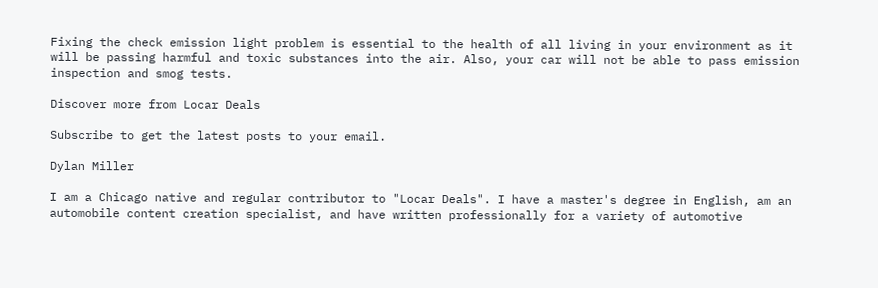Fixing the check emission light problem is essential to the health of all living in your environment as it will be passing harmful and toxic substances into the air. Also, your car will not be able to pass emission inspection and smog tests.

Discover more from Locar Deals

Subscribe to get the latest posts to your email.

Dylan Miller

I am a Chicago native and regular contributor to "Locar Deals". I have a master's degree in English, am an automobile content creation specialist, and have written professionally for a variety of automotive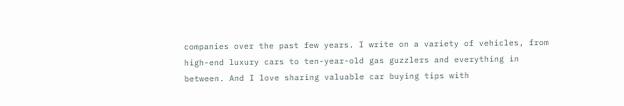companies over the past few years. I write on a variety of vehicles, from high-end luxury cars to ten-year-old gas guzzlers and everything in between. And I love sharing valuable car buying tips with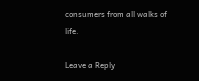consumers from all walks of life.

Leave a Reply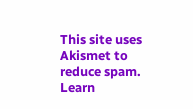This site uses Akismet to reduce spam. Learn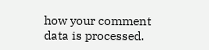how your comment data is processed.